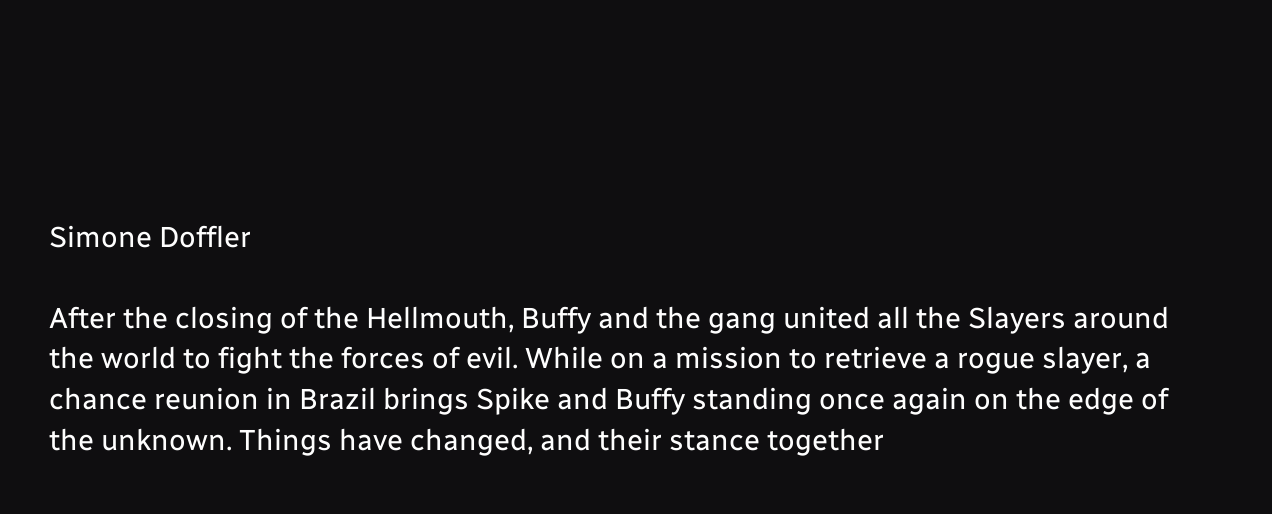Simone Doffler

After the closing of the Hellmouth, Buffy and the gang united all the Slayers around the world to fight the forces of evil. While on a mission to retrieve a rogue slayer, a chance reunion in Brazil brings Spike and Buffy standing once again on the edge of the unknown. Things have changed, and their stance together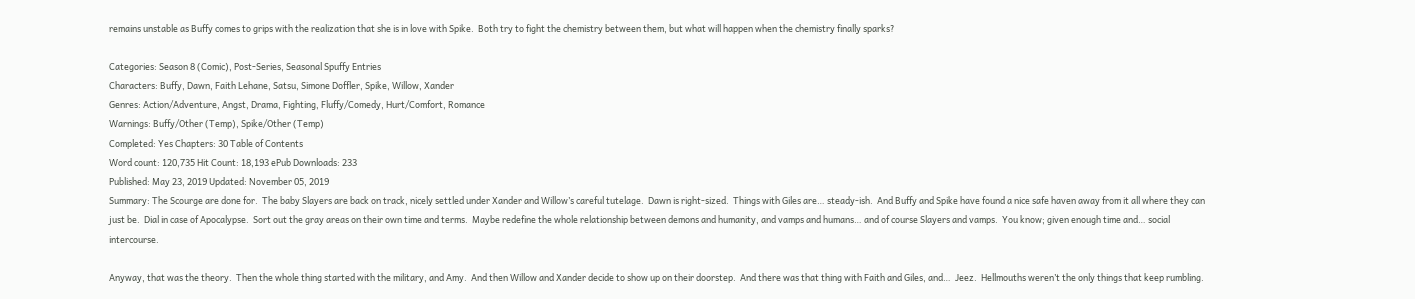remains unstable as Buffy comes to grips with the realization that she is in love with Spike.  Both try to fight the chemistry between them, but what will happen when the chemistry finally sparks?

Categories: Season 8 (Comic), Post-Series, Seasonal Spuffy Entries
Characters: Buffy, Dawn, Faith Lehane, Satsu, Simone Doffler, Spike, Willow, Xander
Genres: Action/Adventure, Angst, Drama, Fighting, Fluffy/Comedy, Hurt/Comfort, Romance
Warnings: Buffy/Other (Temp), Spike/Other (Temp)
Completed: Yes Chapters: 30 Table of Contents
Word count: 120,735 Hit Count: 18,193 ePub Downloads: 233
Published: May 23, 2019 Updated: November 05, 2019
Summary: The Scourge are done for.  The baby Slayers are back on track, nicely settled under Xander and Willow’s careful tutelage.  Dawn is right-sized.  Things with Giles are… steady-ish.  And Buffy and Spike have found a nice safe haven away from it all where they can just be.  Dial in case of Apocalypse.  Sort out the gray areas on their own time and terms.  Maybe redefine the whole relationship between demons and humanity, and vamps and humans… and of course Slayers and vamps.  You know; given enough time and… social intercourse.

Anyway, that was the theory.  Then the whole thing started with the military, and Amy.  And then Willow and Xander decide to show up on their doorstep.  And there was that thing with Faith and Giles, and…  Jeez.  Hellmouths weren’t the only things that keep rumbling.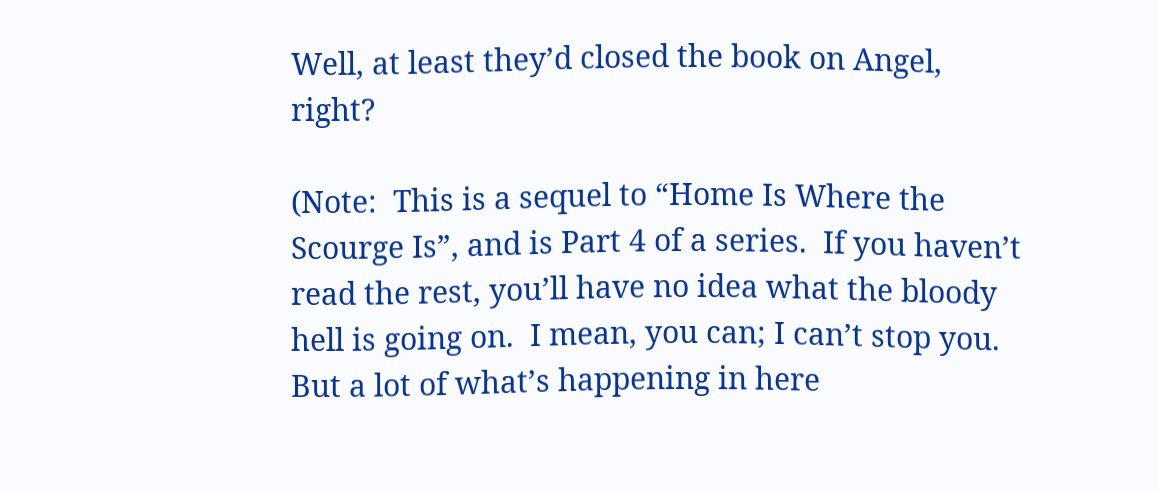Well, at least they’d closed the book on Angel, right?

(Note:  This is a sequel to “Home Is Where the Scourge Is”, and is Part 4 of a series.  If you haven’t read the rest, you’ll have no idea what the bloody hell is going on.  I mean, you can; I can’t stop you.  But a lot of what’s happening in here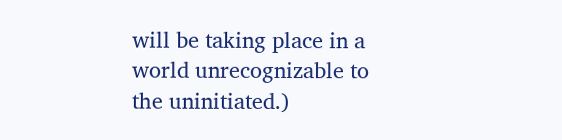will be taking place in a world unrecognizable to the uninitiated.)